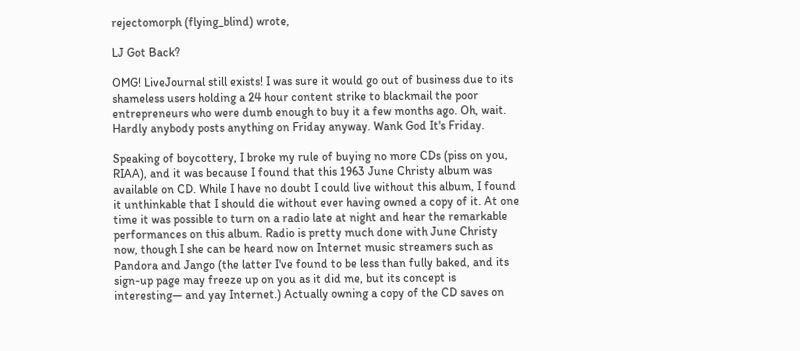rejectomorph (flying_blind) wrote,

LJ Got Back?

OMG! LiveJournal still exists! I was sure it would go out of business due to its shameless users holding a 24 hour content strike to blackmail the poor entrepreneurs who were dumb enough to buy it a few months ago. Oh, wait. Hardly anybody posts anything on Friday anyway. Wank God It's Friday.

Speaking of boycottery, I broke my rule of buying no more CDs (piss on you, RIAA), and it was because I found that this 1963 June Christy album was available on CD. While I have no doubt I could live without this album, I found it unthinkable that I should die without ever having owned a copy of it. At one time it was possible to turn on a radio late at night and hear the remarkable performances on this album. Radio is pretty much done with June Christy now, though I she can be heard now on Internet music streamers such as Pandora and Jango (the latter I've found to be less than fully baked, and its sign-up page may freeze up on you as it did me, but its concept is interesting— and yay Internet.) Actually owning a copy of the CD saves on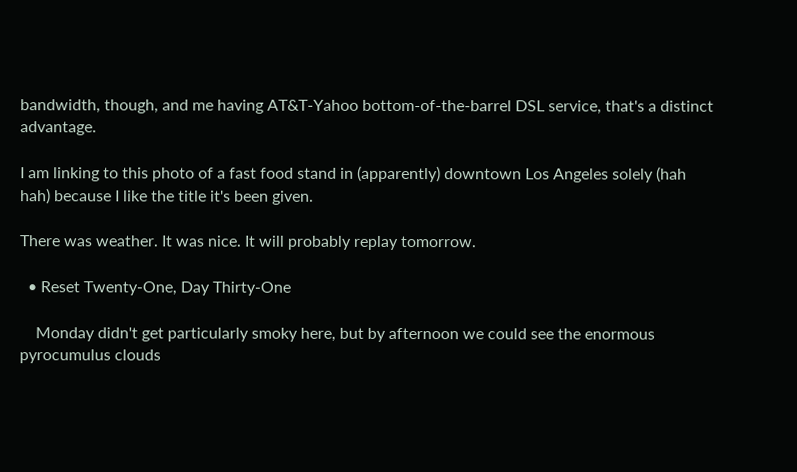bandwidth, though, and me having AT&T-Yahoo bottom-of-the-barrel DSL service, that's a distinct advantage.

I am linking to this photo of a fast food stand in (apparently) downtown Los Angeles solely (hah hah) because I like the title it's been given.

There was weather. It was nice. It will probably replay tomorrow.

  • Reset Twenty-One, Day Thirty-One

    Monday didn't get particularly smoky here, but by afternoon we could see the enormous pyrocumulus clouds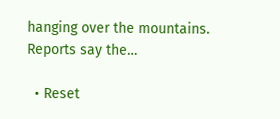hanging over the mountains. Reports say the…

  • Reset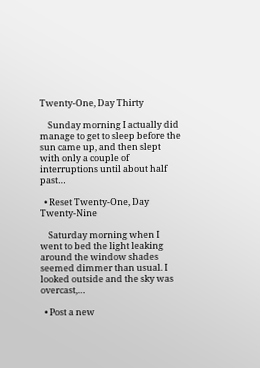Twenty-One, Day Thirty

    Sunday morning I actually did manage to get to sleep before the sun came up, and then slept with only a couple of interruptions until about half past…

  • Reset Twenty-One, Day Twenty-Nine

    Saturday morning when I went to bed the light leaking around the window shades seemed dimmer than usual. I looked outside and the sky was overcast,…

  • Post a new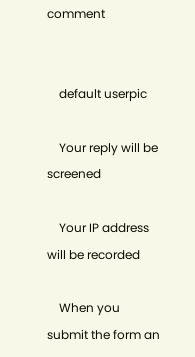comment


    default userpic

    Your reply will be screened

    Your IP address will be recorded

    When you submit the form an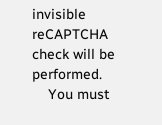invisible reCAPTCHA check will be performed.
    You must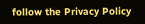follow the Privacy Policy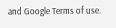and Google Terms of use.